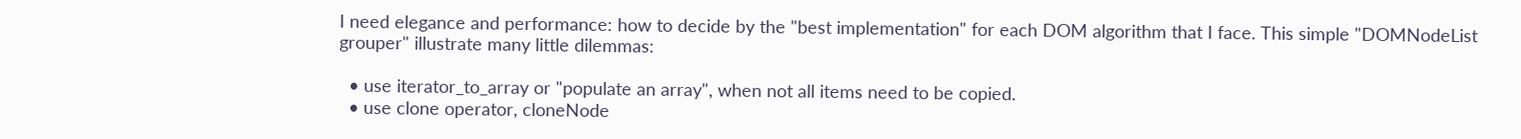I need elegance and performance: how to decide by the "best implementation" for each DOM algorithm that I face. This simple "DOMNodeList grouper" illustrate many little dilemmas:

  • use iterator_to_array or "populate an array", when not all items need to be copied.
  • use clone operator, cloneNode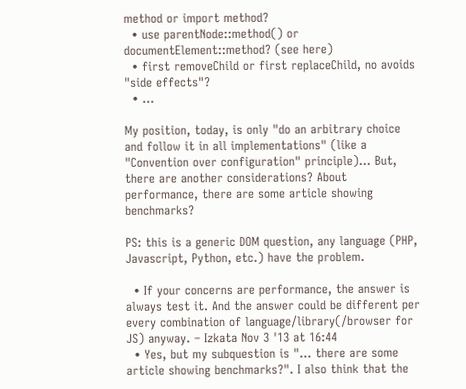method or import method?
  • use parentNode::method() or documentElement::method? (see here)
  • first removeChild or first replaceChild, no avoids "side effects"?
  • ...

My position, today, is only "do an arbitrary choice and follow it in all implementations" (like a "Convention over configuration" principle)... But, there are another considerations? About performance, there are some article showing benchmarks?

PS: this is a generic DOM question, any language (PHP, Javascript, Python, etc.) have the problem.

  • If your concerns are performance, the answer is always test it. And the answer could be different per every combination of language/library(/browser for JS) anyway. – Izkata Nov 3 '13 at 16:44
  • Yes, but my subquestion is "... there are some article showing benchmarks?". I also think that the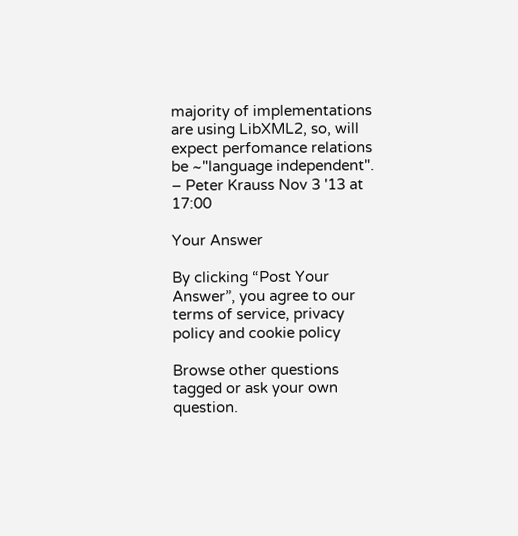majority of implementations are using LibXML2, so, will expect perfomance relations be ~"language independent". – Peter Krauss Nov 3 '13 at 17:00

Your Answer

By clicking “Post Your Answer”, you agree to our terms of service, privacy policy and cookie policy

Browse other questions tagged or ask your own question.